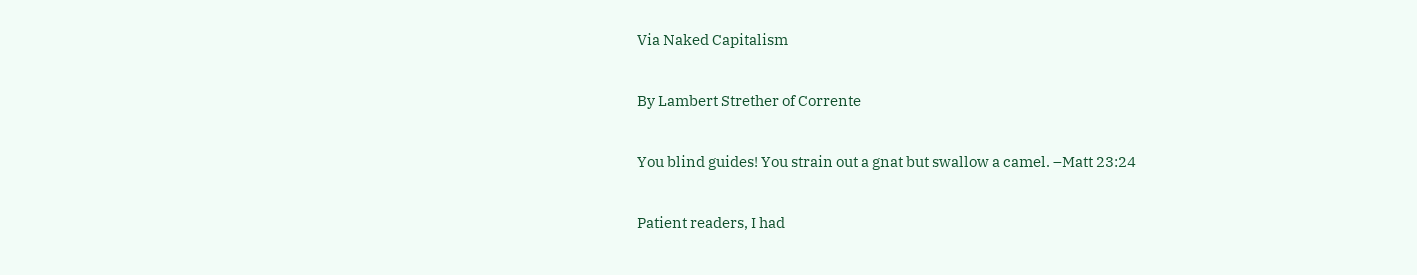Via Naked Capitalism

By Lambert Strether of Corrente

You blind guides! You strain out a gnat but swallow a camel. –Matt 23:24

Patient readers, I had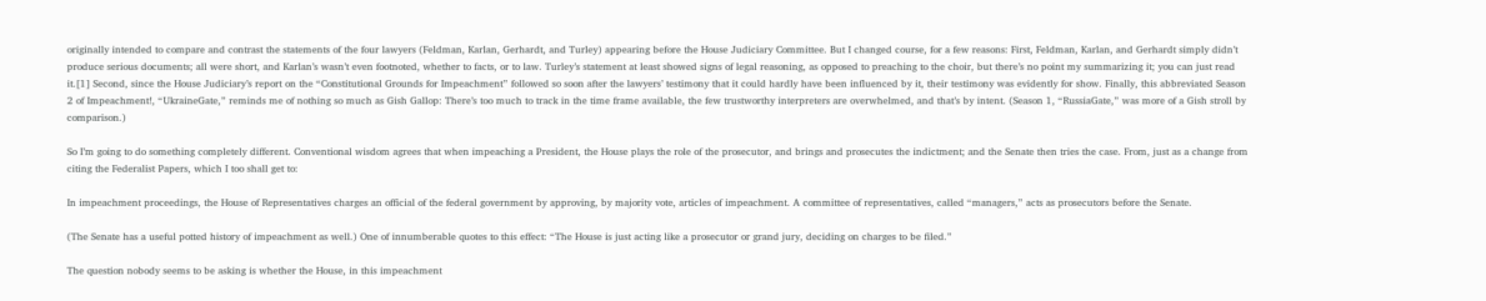originally intended to compare and contrast the statements of the four lawyers (Feldman, Karlan, Gerhardt, and Turley) appearing before the House Judiciary Committee. But I changed course, for a few reasons: First, Feldman, Karlan, and Gerhardt simply didn’t produce serious documents; all were short, and Karlan’s wasn’t even footnoted, whether to facts, or to law. Turley’s statement at least showed signs of legal reasoning, as opposed to preaching to the choir, but there’s no point my summarizing it; you can just read it.[1] Second, since the House Judiciary’s report on the “Constitutional Grounds for Impeachment” followed so soon after the lawyers’ testimony that it could hardly have been influenced by it, their testimony was evidently for show. Finally, this abbreviated Season 2 of Impeachment!, “UkraineGate,” reminds me of nothing so much as Gish Gallop: There’s too much to track in the time frame available, the few trustworthy interpreters are overwhelmed, and that’s by intent. (Season 1, “RussiaGate,” was more of a Gish stroll by comparison.)

So I’m going to do something completely different. Conventional wisdom agrees that when impeaching a President, the House plays the role of the prosecutor, and brings and prosecutes the indictment; and the Senate then tries the case. From, just as a change from citing the Federalist Papers, which I too shall get to:

In impeachment proceedings, the House of Representatives charges an official of the federal government by approving, by majority vote, articles of impeachment. A committee of representatives, called “managers,” acts as prosecutors before the Senate.

(The Senate has a useful potted history of impeachment as well.) One of innumberable quotes to this effect: “The House is just acting like a prosecutor or grand jury, deciding on charges to be filed.”

The question nobody seems to be asking is whether the House, in this impeachment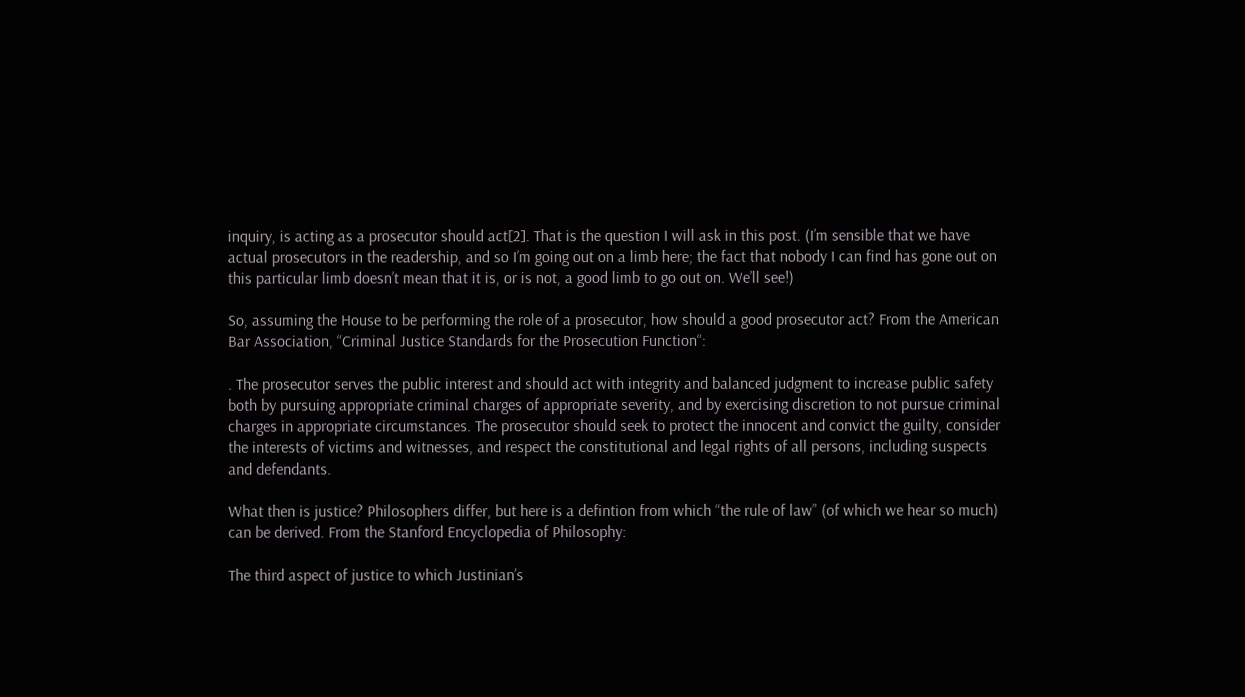inquiry, is acting as a prosecutor should act[2]. That is the question I will ask in this post. (I’m sensible that we have actual prosecutors in the readership, and so I’m going out on a limb here; the fact that nobody I can find has gone out on this particular limb doesn’t mean that it is, or is not, a good limb to go out on. We’ll see!)

So, assuming the House to be performing the role of a prosecutor, how should a good prosecutor act? From the American Bar Association, “Criminal Justice Standards for the Prosecution Function“:

. The prosecutor serves the public interest and should act with integrity and balanced judgment to increase public safety both by pursuing appropriate criminal charges of appropriate severity, and by exercising discretion to not pursue criminal charges in appropriate circumstances. The prosecutor should seek to protect the innocent and convict the guilty, consider the interests of victims and witnesses, and respect the constitutional and legal rights of all persons, including suspects and defendants.

What then is justice? Philosophers differ, but here is a defintion from which “the rule of law” (of which we hear so much) can be derived. From the Stanford Encyclopedia of Philosophy:

The third aspect of justice to which Justinian’s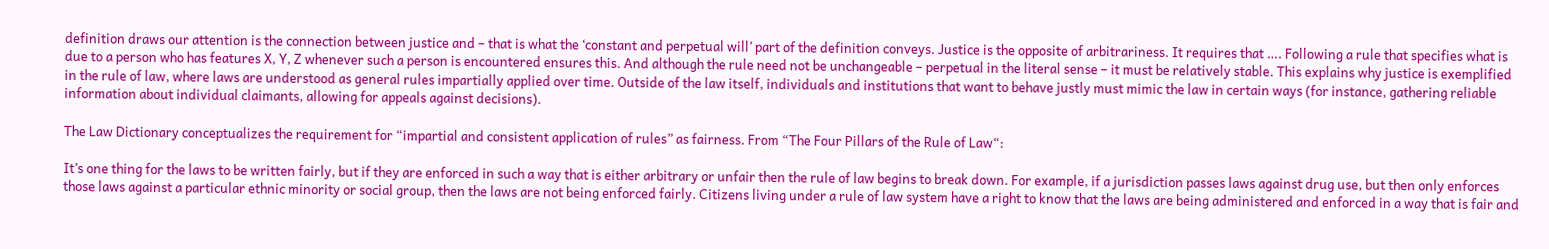definition draws our attention is the connection between justice and – that is what the ‘constant and perpetual will’ part of the definition conveys. Justice is the opposite of arbitrariness. It requires that …. Following a rule that specifies what is due to a person who has features X, Y, Z whenever such a person is encountered ensures this. And although the rule need not be unchangeable – perpetual in the literal sense – it must be relatively stable. This explains why justice is exemplified in the rule of law, where laws are understood as general rules impartially applied over time. Outside of the law itself, individuals and institutions that want to behave justly must mimic the law in certain ways (for instance, gathering reliable information about individual claimants, allowing for appeals against decisions).

The Law Dictionary conceptualizes the requirement for “impartial and consistent application of rules” as fairness. From “The Four Pillars of the Rule of Law“:

It’s one thing for the laws to be written fairly, but if they are enforced in such a way that is either arbitrary or unfair then the rule of law begins to break down. For example, if a jurisdiction passes laws against drug use, but then only enforces those laws against a particular ethnic minority or social group, then the laws are not being enforced fairly. Citizens living under a rule of law system have a right to know that the laws are being administered and enforced in a way that is fair and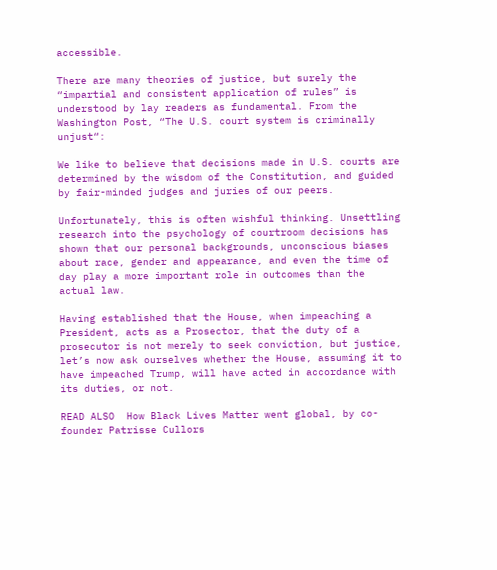accessible.

There are many theories of justice, but surely the “impartial and consistent application of rules” is understood by lay readers as fundamental. From the Washington Post, “The U.S. court system is criminally unjust“:

We like to believe that decisions made in U.S. courts are determined by the wisdom of the Constitution, and guided by fair-minded judges and juries of our peers.

Unfortunately, this is often wishful thinking. Unsettling research into the psychology of courtroom decisions has shown that our personal backgrounds, unconscious biases about race, gender and appearance, and even the time of day play a more important role in outcomes than the actual law.

Having established that the House, when impeaching a President, acts as a Prosector, that the duty of a prosecutor is not merely to seek conviction, but justice, let’s now ask ourselves whether the House, assuming it to have impeached Trump, will have acted in accordance with its duties, or not.

READ ALSO  How Black Lives Matter went global, by co-founder Patrisse Cullors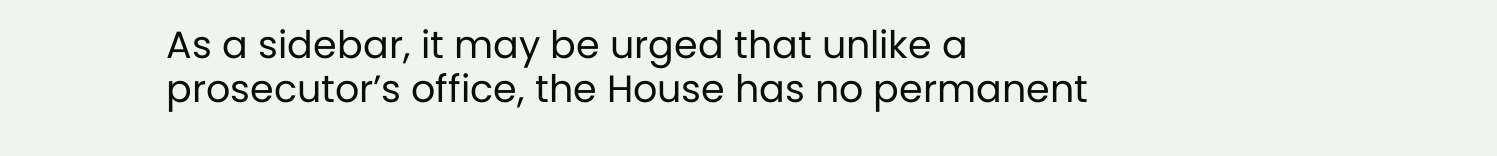As a sidebar, it may be urged that unlike a prosecutor’s office, the House has no permanent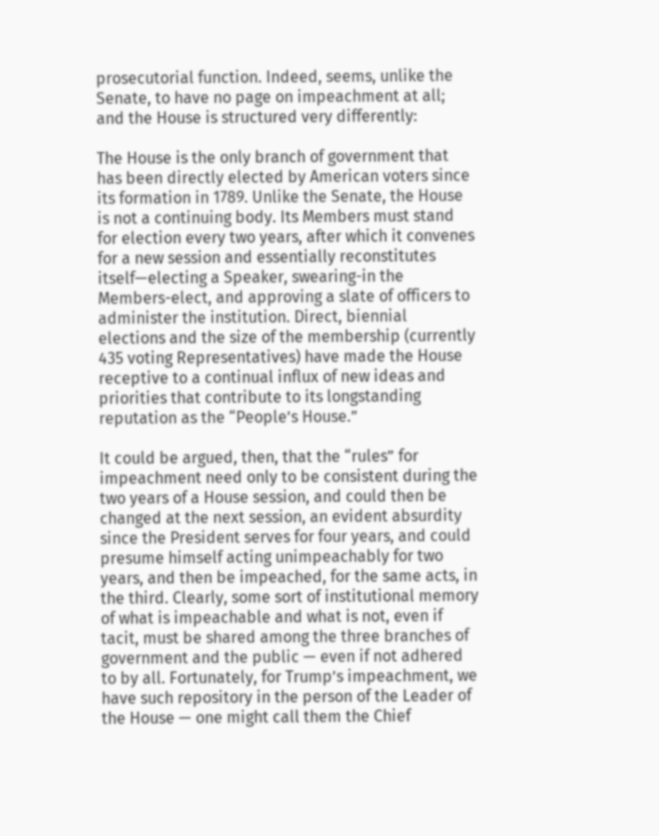prosecutorial function. Indeed, seems, unlike the Senate, to have no page on impeachment at all; and the House is structured very differently:

The House is the only branch of government that has been directly elected by American voters since its formation in 1789. Unlike the Senate, the House is not a continuing body. Its Members must stand for election every two years, after which it convenes for a new session and essentially reconstitutes itself—electing a Speaker, swearing-in the Members-elect, and approving a slate of officers to administer the institution. Direct, biennial elections and the size of the membership (currently 435 voting Representatives) have made the House receptive to a continual influx of new ideas and priorities that contribute to its longstanding reputation as the “People’s House.”

It could be argued, then, that the “rules” for impeachment need only to be consistent during the two years of a House session, and could then be changed at the next session, an evident absurdity since the President serves for four years, and could presume himself acting unimpeachably for two years, and then be impeached, for the same acts, in the third. Clearly, some sort of institutional memory of what is impeachable and what is not, even if tacit, must be shared among the three branches of government and the public — even if not adhered to by all. Fortunately, for Trump’s impeachment, we have such repository in the person of the Leader of the House — one might call them the Chief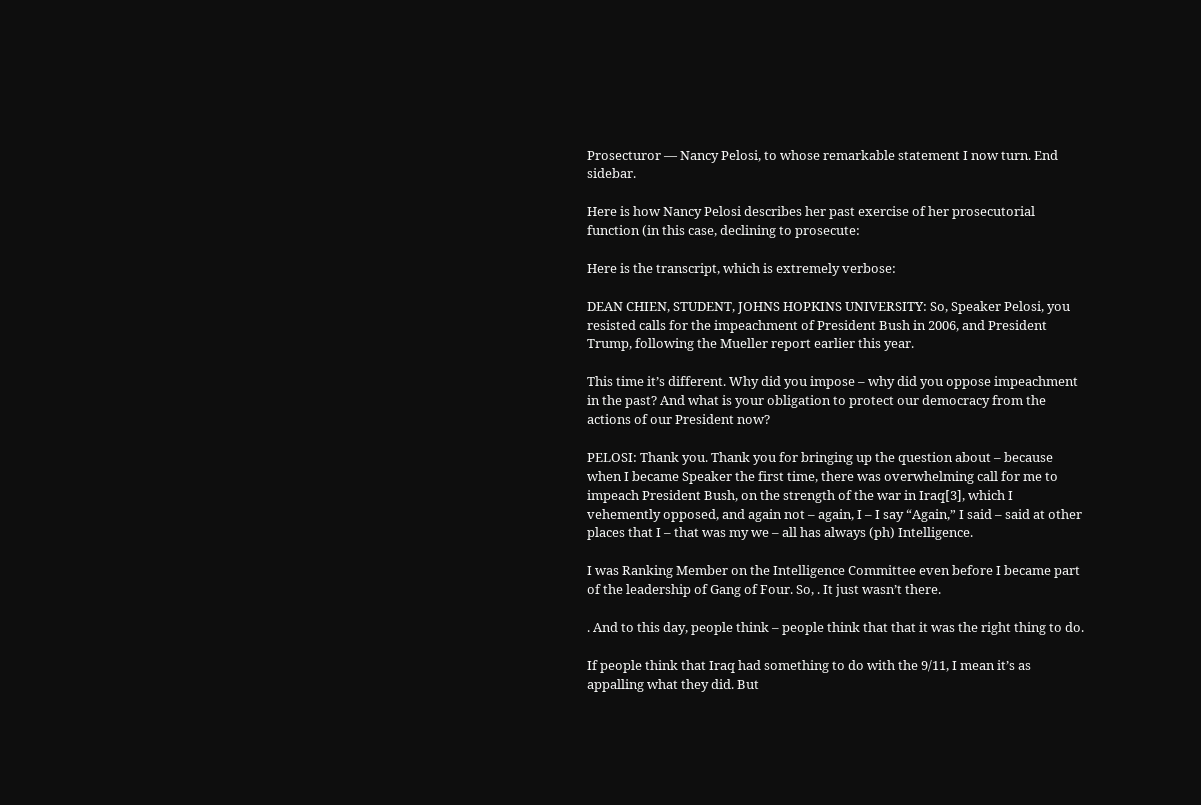Prosecturor — Nancy Pelosi, to whose remarkable statement I now turn. End sidebar.

Here is how Nancy Pelosi describes her past exercise of her prosecutorial function (in this case, declining to prosecute:

Here is the transcript, which is extremely verbose:

DEAN CHIEN, STUDENT, JOHNS HOPKINS UNIVERSITY: So, Speaker Pelosi, you resisted calls for the impeachment of President Bush in 2006, and President Trump, following the Mueller report earlier this year.

This time it’s different. Why did you impose – why did you oppose impeachment in the past? And what is your obligation to protect our democracy from the actions of our President now?

PELOSI: Thank you. Thank you for bringing up the question about – because when I became Speaker the first time, there was overwhelming call for me to impeach President Bush, on the strength of the war in Iraq[3], which I vehemently opposed, and again not – again, I – I say “Again,” I said – said at other places that I – that was my we – all has always (ph) Intelligence.

I was Ranking Member on the Intelligence Committee even before I became part of the leadership of Gang of Four. So, . It just wasn’t there.

. And to this day, people think – people think that that it was the right thing to do.

If people think that Iraq had something to do with the 9/11, I mean it’s as appalling what they did. But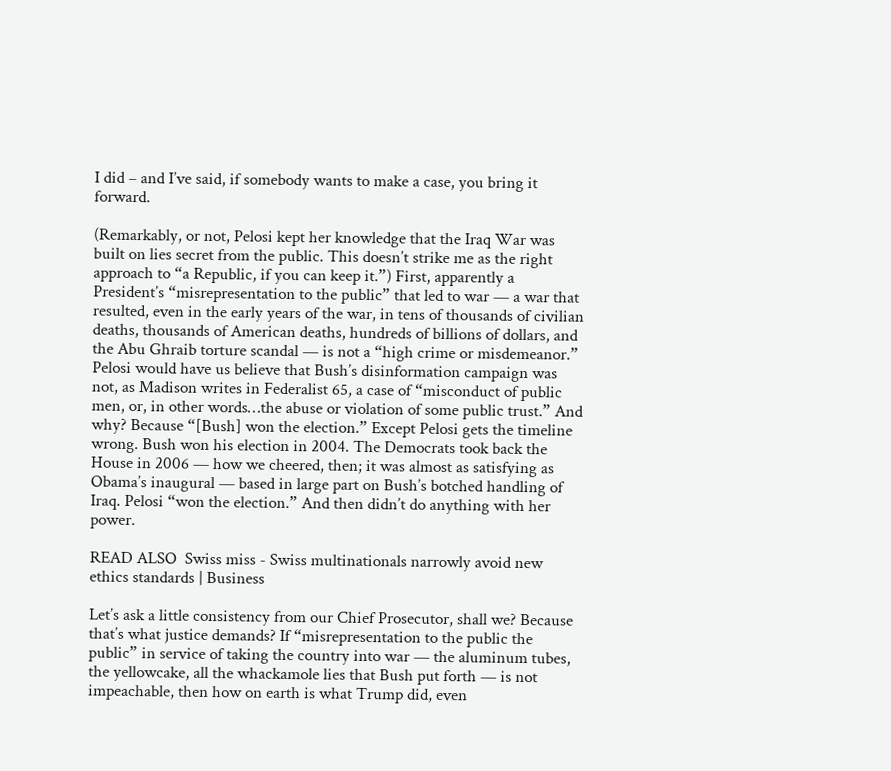I did – and I’ve said, if somebody wants to make a case, you bring it forward.

(Remarkably, or not, Pelosi kept her knowledge that the Iraq War was built on lies secret from the public. This doesn’t strike me as the right approach to “a Republic, if you can keep it.”) First, apparently a President’s “misrepresentation to the public” that led to war — a war that resulted, even in the early years of the war, in tens of thousands of civilian deaths, thousands of American deaths, hundreds of billions of dollars, and the Abu Ghraib torture scandal — is not a “high crime or misdemeanor.” Pelosi would have us believe that Bush’s disinformation campaign was not, as Madison writes in Federalist 65, a case of “misconduct of public men, or, in other words…the abuse or violation of some public trust.” And why? Because “[Bush] won the election.” Except Pelosi gets the timeline wrong. Bush won his election in 2004. The Democrats took back the House in 2006 — how we cheered, then; it was almost as satisfying as Obama’s inaugural — based in large part on Bush’s botched handling of Iraq. Pelosi “won the election.” And then didn’t do anything with her power.

READ ALSO  Swiss miss - Swiss multinationals narrowly avoid new ethics standards | Business

Let’s ask a little consistency from our Chief Prosecutor, shall we? Because that’s what justice demands? If “misrepresentation to the public the public” in service of taking the country into war — the aluminum tubes, the yellowcake, all the whackamole lies that Bush put forth — is not impeachable, then how on earth is what Trump did, even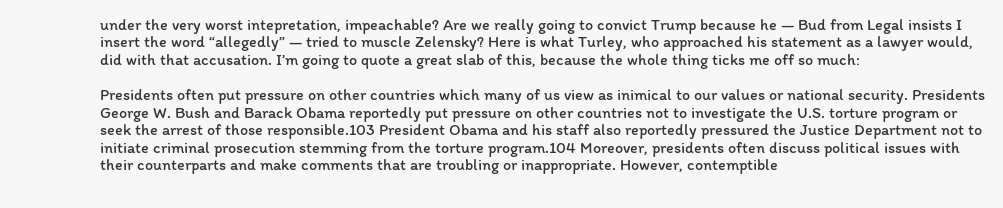under the very worst intepretation, impeachable? Are we really going to convict Trump because he — Bud from Legal insists I insert the word “allegedly” — tried to muscle Zelensky? Here is what Turley, who approached his statement as a lawyer would, did with that accusation. I’m going to quote a great slab of this, because the whole thing ticks me off so much:

Presidents often put pressure on other countries which many of us view as inimical to our values or national security. Presidents George W. Bush and Barack Obama reportedly put pressure on other countries not to investigate the U.S. torture program or seek the arrest of those responsible.103 President Obama and his staff also reportedly pressured the Justice Department not to initiate criminal prosecution stemming from the torture program.104 Moreover, presidents often discuss political issues with their counterparts and make comments that are troubling or inappropriate. However, contemptible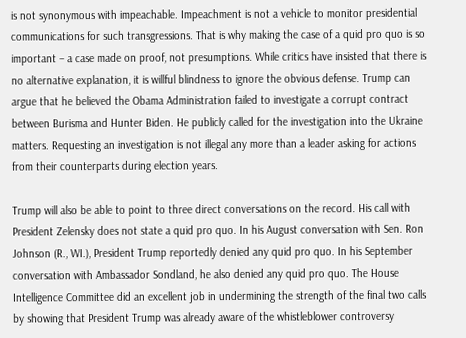is not synonymous with impeachable. Impeachment is not a vehicle to monitor presidential communications for such transgressions. That is why making the case of a quid pro quo is so important – a case made on proof, not presumptions. While critics have insisted that there is no alternative explanation, it is willful blindness to ignore the obvious defense. Trump can argue that he believed the Obama Administration failed to investigate a corrupt contract between Burisma and Hunter Biden. He publicly called for the investigation into the Ukraine matters. Requesting an investigation is not illegal any more than a leader asking for actions from their counterparts during election years.

Trump will also be able to point to three direct conversations on the record. His call with President Zelensky does not state a quid pro quo. In his August conversation with Sen. Ron Johnson (R., WI.), President Trump reportedly denied any quid pro quo. In his September conversation with Ambassador Sondland, he also denied any quid pro quo. The House Intelligence Committee did an excellent job in undermining the strength of the final two calls by showing that President Trump was already aware of the whistleblower controversy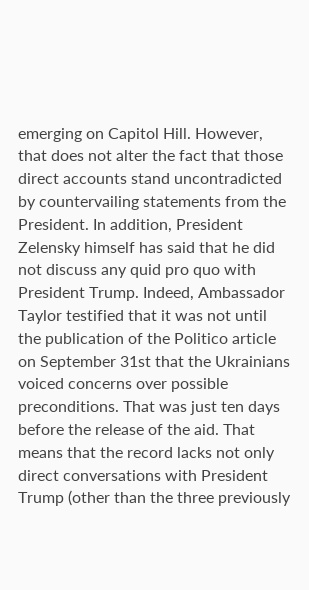emerging on Capitol Hill. However, that does not alter the fact that those direct accounts stand uncontradicted by countervailing statements from the President. In addition, President Zelensky himself has said that he did not discuss any quid pro quo with President Trump. Indeed, Ambassador Taylor testified that it was not until the publication of the Politico article on September 31st that the Ukrainians voiced concerns over possible preconditions. That was just ten days before the release of the aid. That means that the record lacks not only direct conversations with President Trump (other than the three previously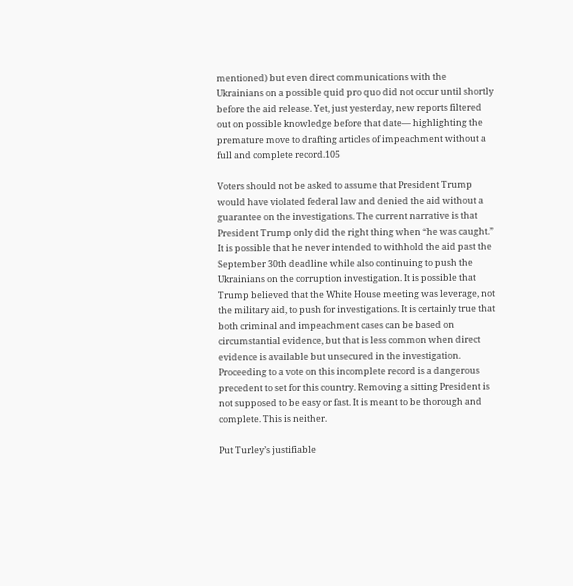mentioned) but even direct communications with the Ukrainians on a possible quid pro quo did not occur until shortly before the aid release. Yet, just yesterday, new reports filtered out on possible knowledge before that date— highlighting the premature move to drafting articles of impeachment without a full and complete record.105

Voters should not be asked to assume that President Trump would have violated federal law and denied the aid without a guarantee on the investigations. The current narrative is that President Trump only did the right thing when “he was caught.” It is possible that he never intended to withhold the aid past the September 30th deadline while also continuing to push the Ukrainians on the corruption investigation. It is possible that Trump believed that the White House meeting was leverage, not the military aid, to push for investigations. It is certainly true that both criminal and impeachment cases can be based on circumstantial evidence, but that is less common when direct evidence is available but unsecured in the investigation. Proceeding to a vote on this incomplete record is a dangerous precedent to set for this country. Removing a sitting President is not supposed to be easy or fast. It is meant to be thorough and complete. This is neither.

Put Turley’s justifiable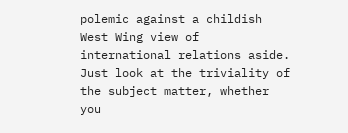polemic against a childish West Wing view of international relations aside. Just look at the triviality of the subject matter, whether you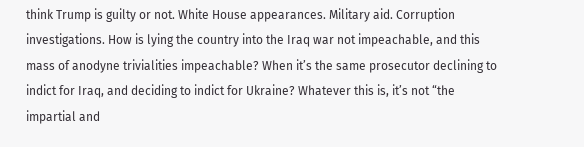think Trump is guilty or not. White House appearances. Military aid. Corruption investigations. How is lying the country into the Iraq war not impeachable, and this mass of anodyne trivialities impeachable? When it’s the same prosecutor declining to indict for Iraq, and deciding to indict for Ukraine? Whatever this is, it’s not “the impartial and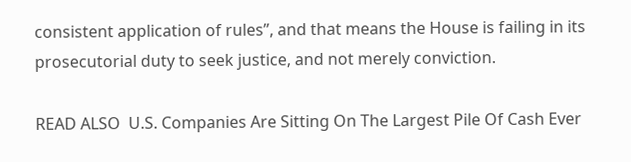consistent application of rules”, and that means the House is failing in its prosecutorial duty to seek justice, and not merely conviction.

READ ALSO  U.S. Companies Are Sitting On The Largest Pile Of Cash Ever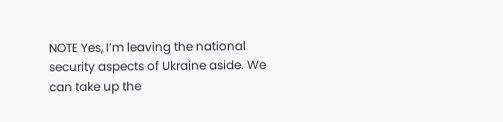NOTE Yes, I’m leaving the national security aspects of Ukraine aside. We can take up the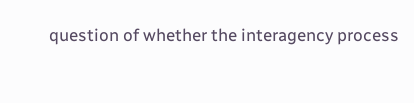question of whether the interagency process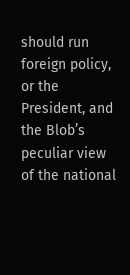should run foreign policy, or the President, and the Blob’s peculiar view of the national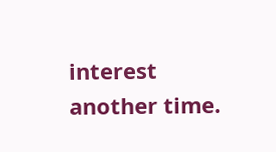interest another time.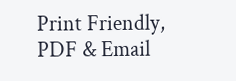Print Friendly, PDF & Email